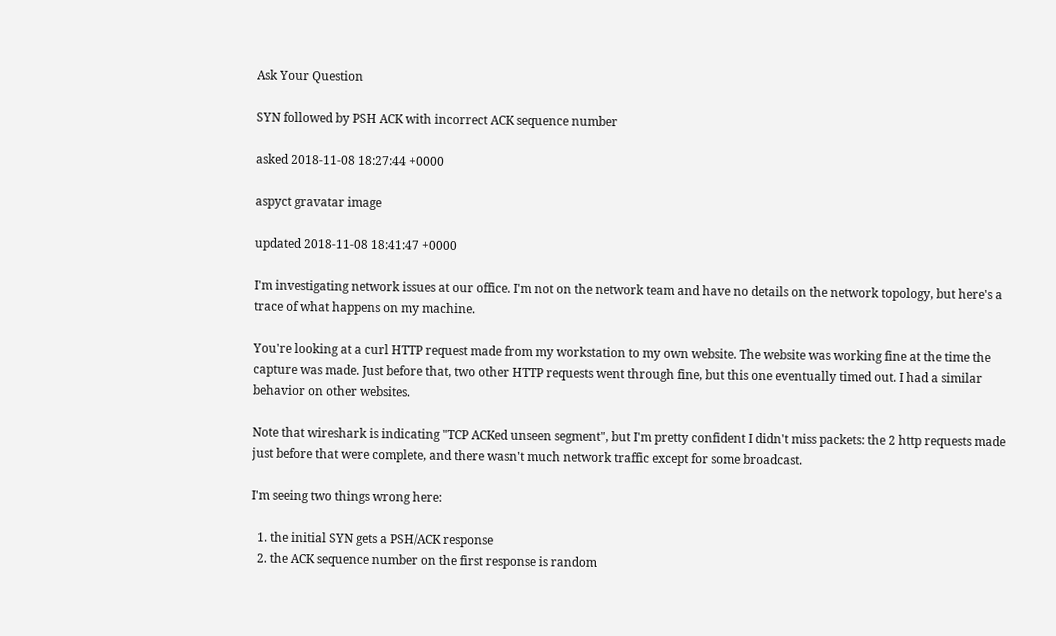Ask Your Question

SYN followed by PSH ACK with incorrect ACK sequence number

asked 2018-11-08 18:27:44 +0000

aspyct gravatar image

updated 2018-11-08 18:41:47 +0000

I'm investigating network issues at our office. I'm not on the network team and have no details on the network topology, but here's a trace of what happens on my machine.

You're looking at a curl HTTP request made from my workstation to my own website. The website was working fine at the time the capture was made. Just before that, two other HTTP requests went through fine, but this one eventually timed out. I had a similar behavior on other websites.

Note that wireshark is indicating "TCP ACKed unseen segment", but I'm pretty confident I didn't miss packets: the 2 http requests made just before that were complete, and there wasn't much network traffic except for some broadcast.

I'm seeing two things wrong here:

  1. the initial SYN gets a PSH/ACK response
  2. the ACK sequence number on the first response is random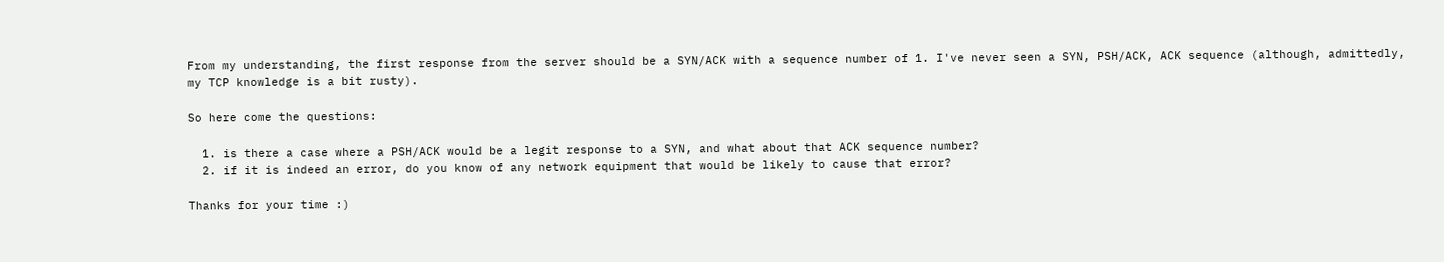From my understanding, the first response from the server should be a SYN/ACK with a sequence number of 1. I've never seen a SYN, PSH/ACK, ACK sequence (although, admittedly, my TCP knowledge is a bit rusty).

So here come the questions:

  1. is there a case where a PSH/ACK would be a legit response to a SYN, and what about that ACK sequence number?
  2. if it is indeed an error, do you know of any network equipment that would be likely to cause that error?

Thanks for your time :)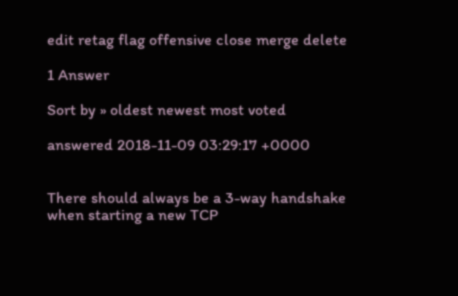edit retag flag offensive close merge delete

1 Answer

Sort by » oldest newest most voted

answered 2018-11-09 03:29:17 +0000


There should always be a 3-way handshake when starting a new TCP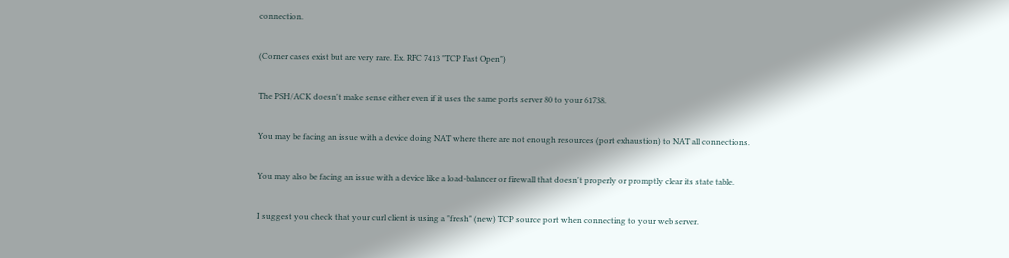connection.

(Corner cases exist but are very rare. Ex. RFC 7413 "TCP Fast Open")

The PSH/ACK doesn't make sense either even if it uses the same ports server 80 to your 61738.

You may be facing an issue with a device doing NAT where there are not enough resources (port exhaustion) to NAT all connections.

You may also be facing an issue with a device like a load-balancer or firewall that doesn't properly or promptly clear its state table.

I suggest you check that your curl client is using a "fresh" (new) TCP source port when connecting to your web server.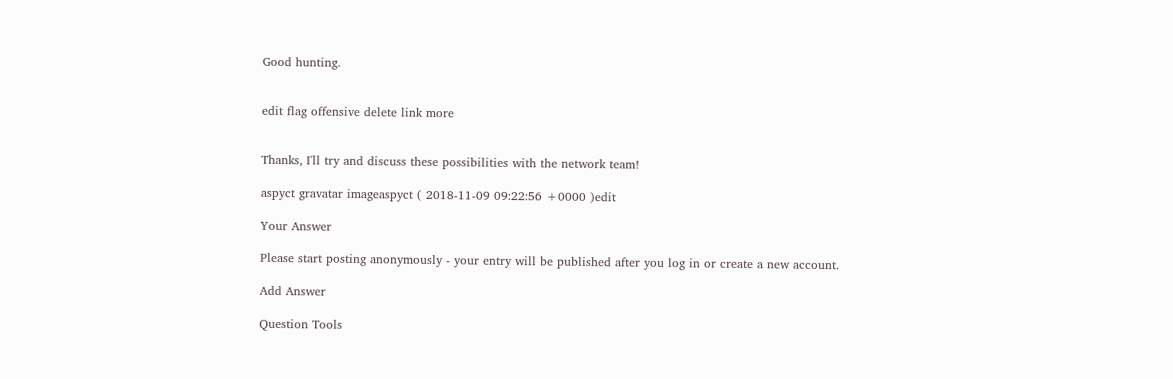Good hunting.


edit flag offensive delete link more


Thanks, I'll try and discuss these possibilities with the network team!

aspyct gravatar imageaspyct ( 2018-11-09 09:22:56 +0000 )edit

Your Answer

Please start posting anonymously - your entry will be published after you log in or create a new account.

Add Answer

Question Tools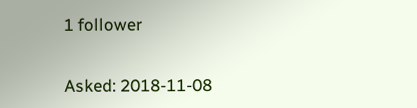1 follower


Asked: 2018-11-08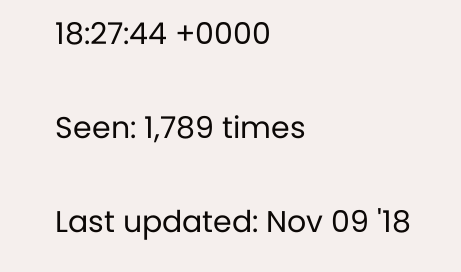18:27:44 +0000

Seen: 1,789 times

Last updated: Nov 09 '18